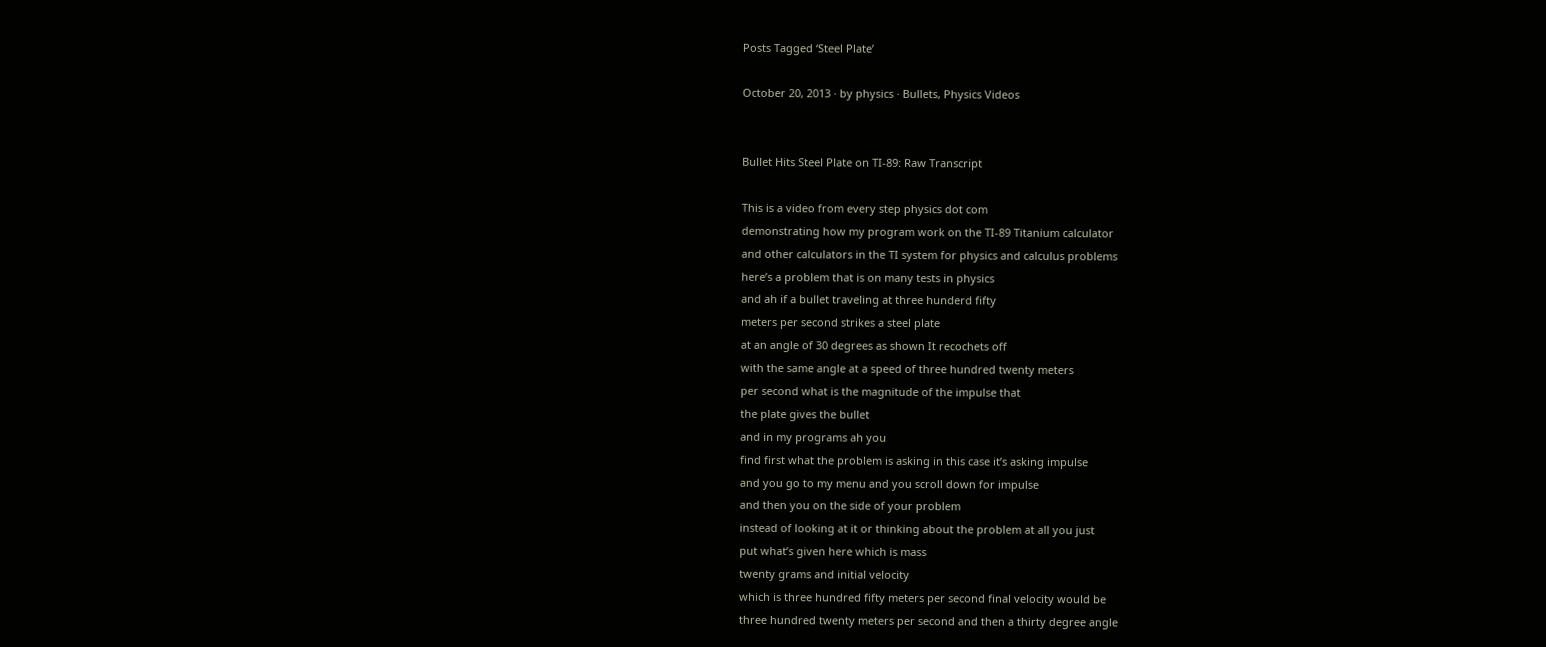Posts Tagged ‘Steel Plate’

October 20, 2013 · by physics · Bullets, Physics Videos


Bullet Hits Steel Plate on TI-89: Raw Transcript

This is a video from every step physics dot com
demonstrating how my program work on the TI-89 Titanium calculator
and other calculators in the TI system for physics and calculus problems
here’s a problem that is on many tests in physics
and ah if a bullet traveling at three hunderd fifty
meters per second strikes a steel plate
at an angle of 30 degrees as shown It recochets off
with the same angle at a speed of three hundred twenty meters
per second what is the magnitude of the impulse that
the plate gives the bullet
and in my programs ah you
find first what the problem is asking in this case it’s asking impulse
and you go to my menu and you scroll down for impulse
and then you on the side of your problem
instead of looking at it or thinking about the problem at all you just
put what’s given here which is mass
twenty grams and initial velocity
which is three hundred fifty meters per second final velocity would be
three hundred twenty meters per second and then a thirty degree angle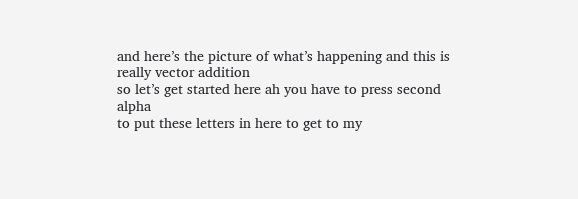and here’s the picture of what’s happening and this is really vector addition
so let’s get started here ah you have to press second alpha
to put these letters in here to get to my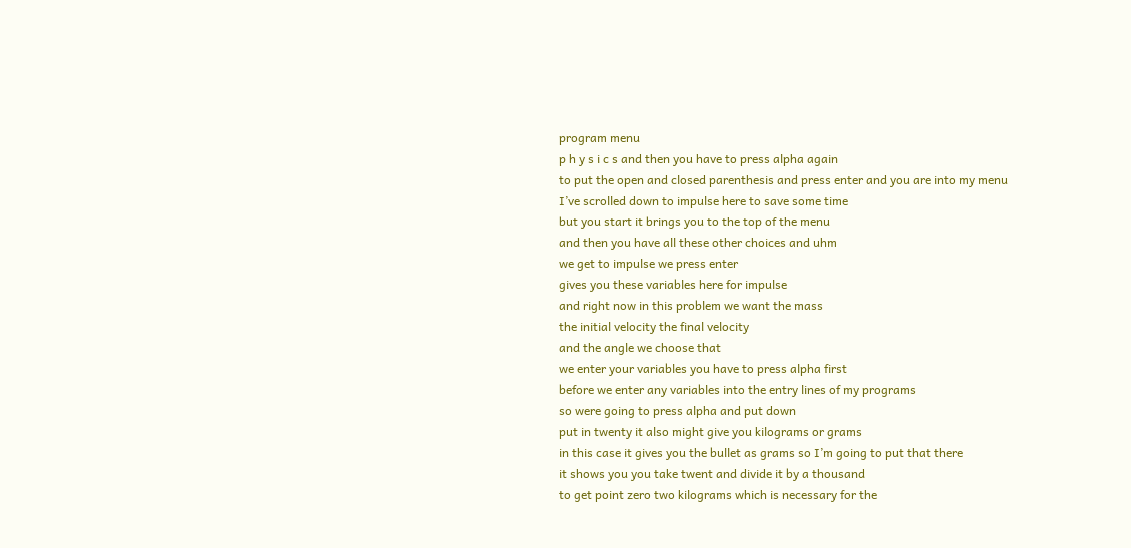program menu
p h y s i c s and then you have to press alpha again
to put the open and closed parenthesis and press enter and you are into my menu
I’ve scrolled down to impulse here to save some time
but you start it brings you to the top of the menu
and then you have all these other choices and uhm
we get to impulse we press enter
gives you these variables here for impulse
and right now in this problem we want the mass
the initial velocity the final velocity
and the angle we choose that
we enter your variables you have to press alpha first
before we enter any variables into the entry lines of my programs
so were going to press alpha and put down
put in twenty it also might give you kilograms or grams
in this case it gives you the bullet as grams so I’m going to put that there
it shows you you take twent and divide it by a thousand
to get point zero two kilograms which is necessary for the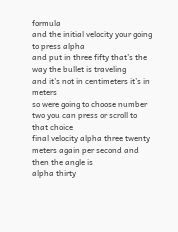formula
and the initial velocity your going to press alpha
and put in three fifty that’s the way the bullet is traveling
and it’s not in centimeters it’s in meters
so were going to choose number two you can press or scroll to that choice
final velocity alpha three twenty
meters again per second and then the angle is
alpha thirty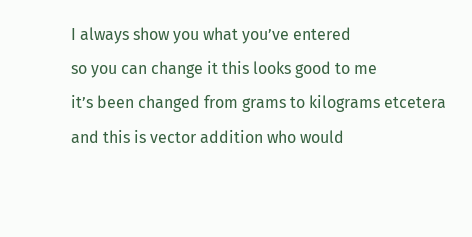I always show you what you’ve entered
so you can change it this looks good to me
it’s been changed from grams to kilograms etcetera
and this is vector addition who would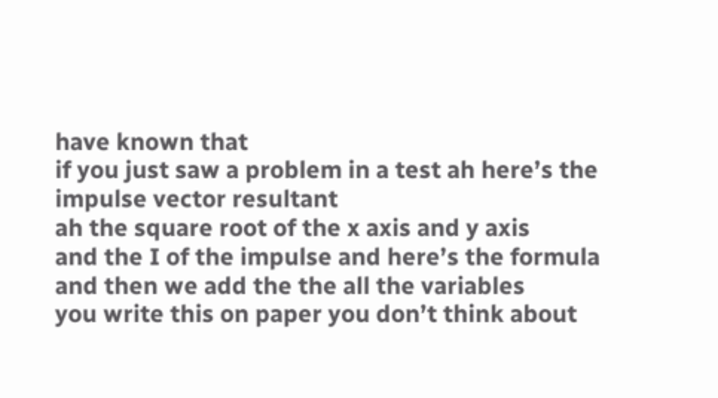have known that
if you just saw a problem in a test ah here’s the impulse vector resultant
ah the square root of the x axis and y axis
and the I of the impulse and here’s the formula
and then we add the the all the variables
you write this on paper you don’t think about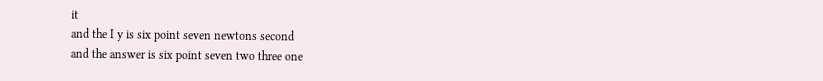it
and the I y is six point seven newtons second
and the answer is six point seven two three one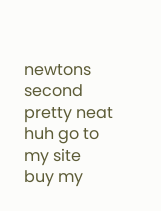newtons second pretty neat huh go to my site
buy my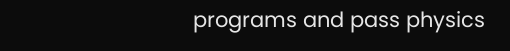programs and pass physics